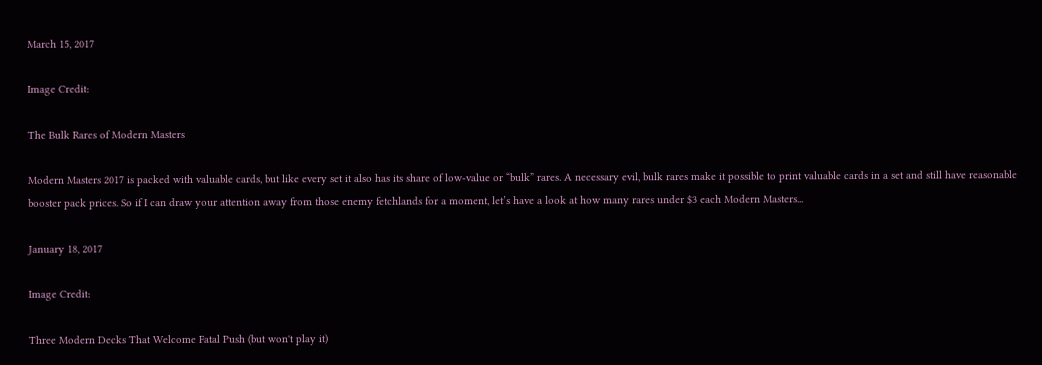March 15, 2017

Image Credit:

The Bulk Rares of Modern Masters

Modern Masters 2017 is packed with valuable cards, but like every set it also has its share of low-value or “bulk” rares. A necessary evil, bulk rares make it possible to print valuable cards in a set and still have reasonable booster pack prices. So if I can draw your attention away from those enemy fetchlands for a moment, let’s have a look at how many rares under $3 each Modern Masters...

January 18, 2017

Image Credit:

Three Modern Decks That Welcome Fatal Push (but won't play it)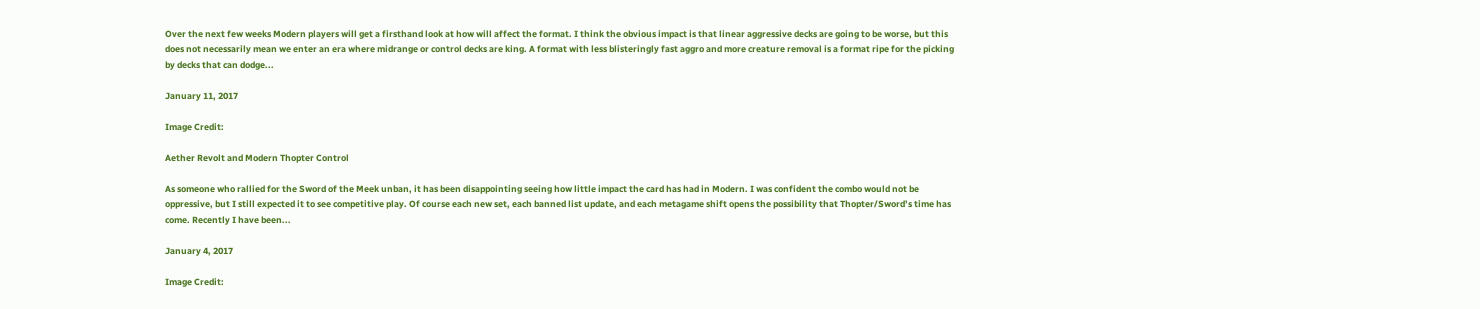Over the next few weeks Modern players will get a firsthand look at how will affect the format. I think the obvious impact is that linear aggressive decks are going to be worse, but this does not necessarily mean we enter an era where midrange or control decks are king. A format with less blisteringly fast aggro and more creature removal is a format ripe for the picking by decks that can dodge...

January 11, 2017

Image Credit:

Aether Revolt and Modern Thopter Control

As someone who rallied for the Sword of the Meek unban, it has been disappointing seeing how little impact the card has had in Modern. I was confident the combo would not be oppressive, but I still expected it to see competitive play. Of course each new set, each banned list update, and each metagame shift opens the possibility that Thopter/Sword’s time has come. Recently I have been...

January 4, 2017

Image Credit: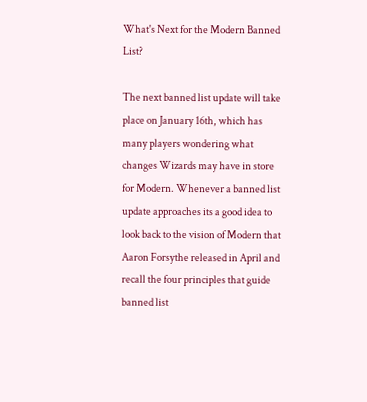What's Next for the Modern Banned List?

The next banned list update will take place on January 16th, which has many players wondering what changes Wizards may have in store for Modern. Whenever a banned list update approaches its a good idea to look back to the vision of Modern that Aaron Forsythe released in April and recall the four principles that guide banned list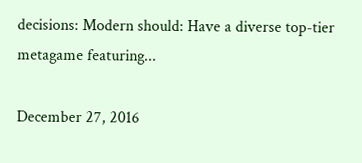decisions: Modern should: Have a diverse top-tier metagame featuring...

December 27, 2016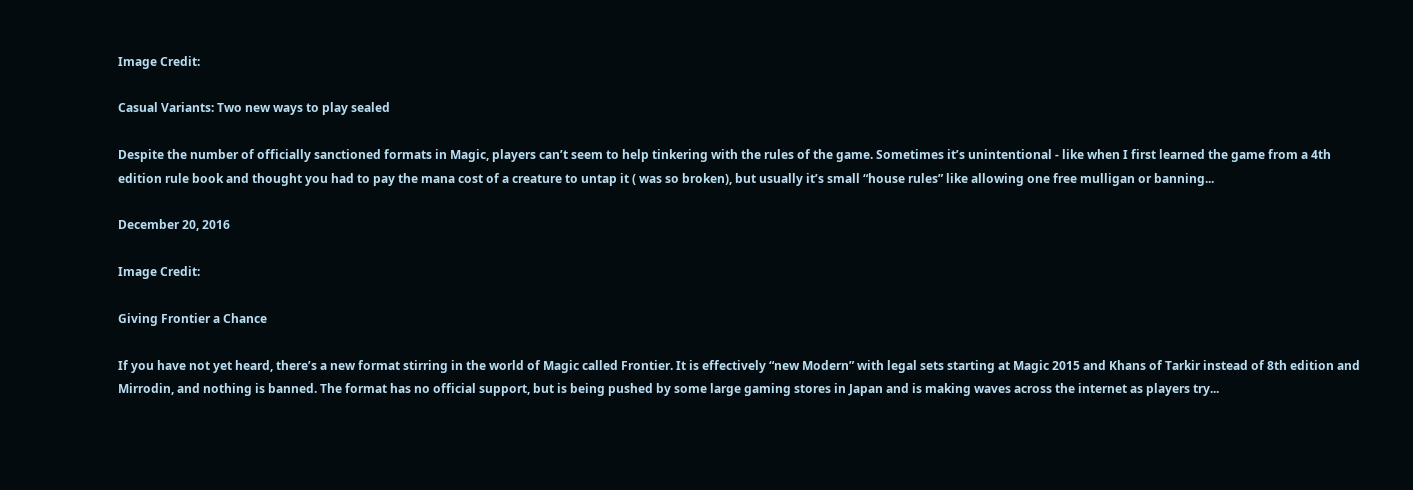Image Credit:

Casual Variants: Two new ways to play sealed

Despite the number of officially sanctioned formats in Magic, players can’t seem to help tinkering with the rules of the game. Sometimes it’s unintentional - like when I first learned the game from a 4th edition rule book and thought you had to pay the mana cost of a creature to untap it ( was so broken), but usually it’s small “house rules” like allowing one free mulligan or banning...

December 20, 2016

Image Credit:

Giving Frontier a Chance

If you have not yet heard, there’s a new format stirring in the world of Magic called Frontier. It is effectively “new Modern” with legal sets starting at Magic 2015 and Khans of Tarkir instead of 8th edition and Mirrodin, and nothing is banned. The format has no official support, but is being pushed by some large gaming stores in Japan and is making waves across the internet as players try...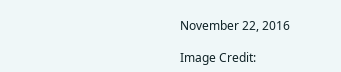November 22, 2016

Image Credit: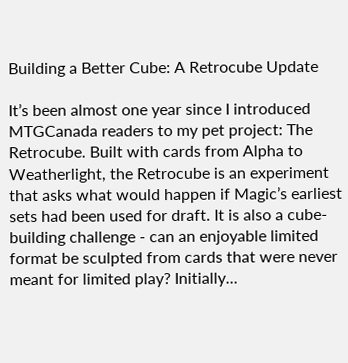Building a Better Cube: A Retrocube Update

It’s been almost one year since I introduced MTGCanada readers to my pet project: The Retrocube. Built with cards from Alpha to Weatherlight, the Retrocube is an experiment that asks what would happen if Magic’s earliest sets had been used for draft. It is also a cube-building challenge - can an enjoyable limited format be sculpted from cards that were never meant for limited play? Initially...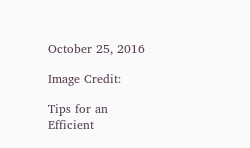October 25, 2016

Image Credit:

Tips for an Efficient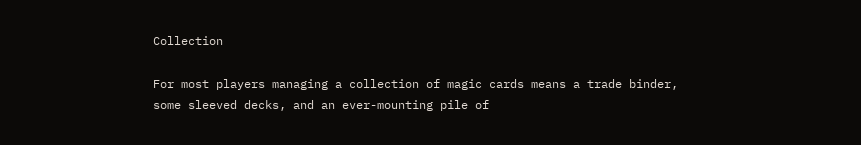Collection

For most players managing a collection of magic cards means a trade binder, some sleeved decks, and an ever-mounting pile of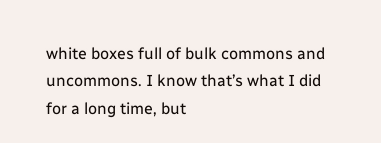white boxes full of bulk commons and uncommons. I know that’s what I did for a long time, but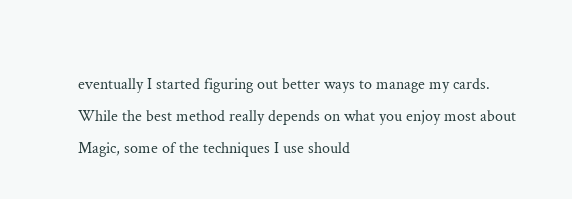eventually I started figuring out better ways to manage my cards. While the best method really depends on what you enjoy most about Magic, some of the techniques I use should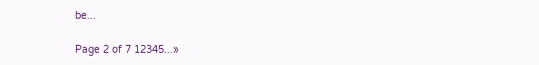be...

Page 2 of 7 12345...»